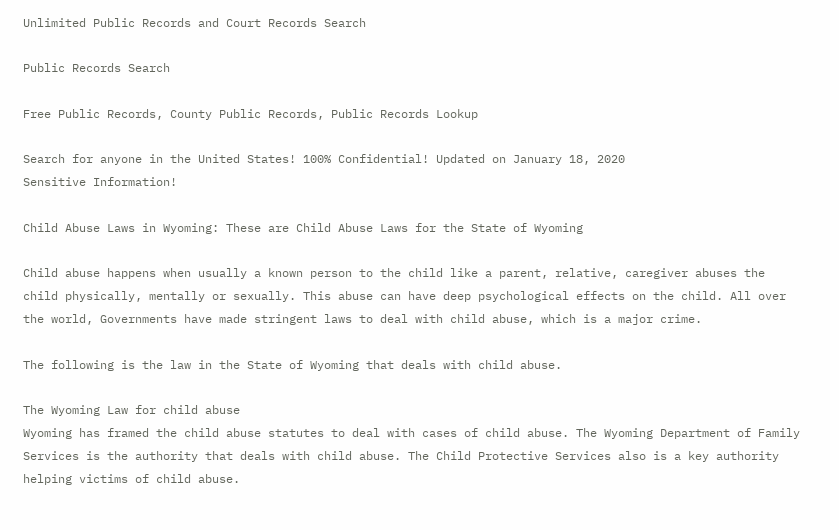Unlimited Public Records and Court Records Search

Public Records Search

Free Public Records, County Public Records, Public Records Lookup

Search for anyone in the United States! 100% Confidential! Updated on January 18, 2020
Sensitive Information!

Child Abuse Laws in Wyoming: These are Child Abuse Laws for the State of Wyoming

Child abuse happens when usually a known person to the child like a parent, relative, caregiver abuses the child physically, mentally or sexually. This abuse can have deep psychological effects on the child. All over the world, Governments have made stringent laws to deal with child abuse, which is a major crime.

The following is the law in the State of Wyoming that deals with child abuse.

The Wyoming Law for child abuse
Wyoming has framed the child abuse statutes to deal with cases of child abuse. The Wyoming Department of Family Services is the authority that deals with child abuse. The Child Protective Services also is a key authority helping victims of child abuse.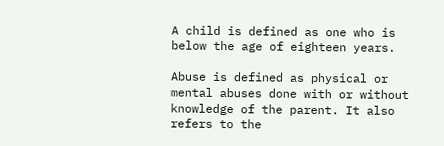A child is defined as one who is below the age of eighteen years.

Abuse is defined as physical or mental abuses done with or without knowledge of the parent. It also refers to the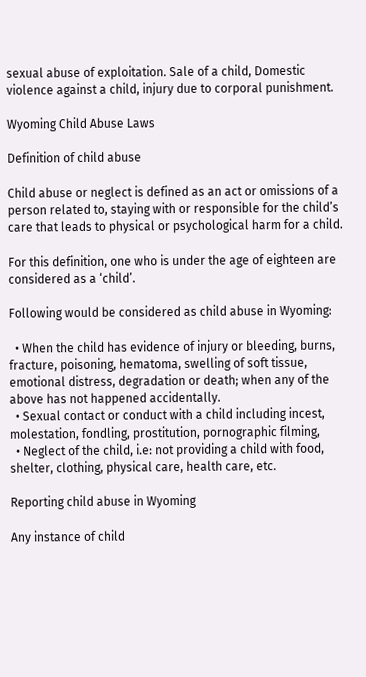sexual abuse of exploitation. Sale of a child, Domestic violence against a child, injury due to corporal punishment.

Wyoming Child Abuse Laws

Definition of child abuse

Child abuse or neglect is defined as an act or omissions of a person related to, staying with or responsible for the child’s care that leads to physical or psychological harm for a child.

For this definition, one who is under the age of eighteen are considered as a ‘child’.

Following would be considered as child abuse in Wyoming:

  • When the child has evidence of injury or bleeding, burns, fracture, poisoning, hematoma, swelling of soft tissue, emotional distress, degradation or death; when any of the above has not happened accidentally.
  • Sexual contact or conduct with a child including incest, molestation, fondling, prostitution, pornographic filming,
  • Neglect of the child, i.e: not providing a child with food, shelter, clothing, physical care, health care, etc.

Reporting child abuse in Wyoming

Any instance of child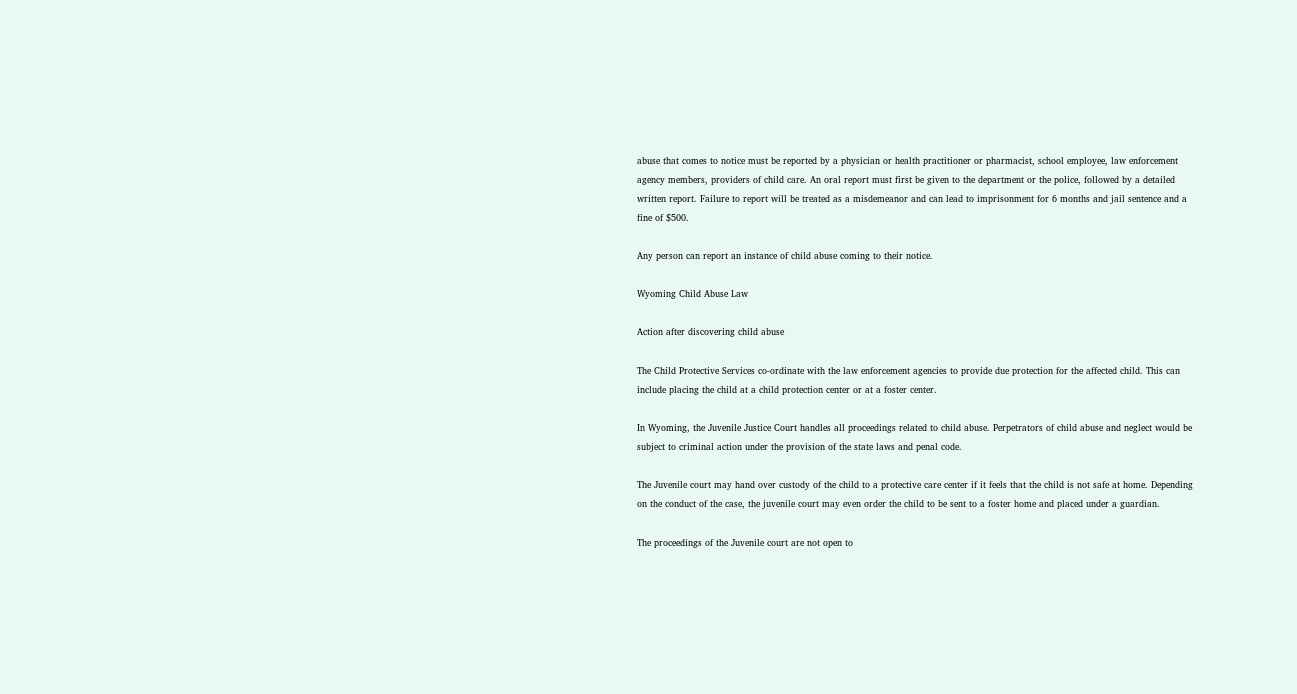abuse that comes to notice must be reported by a physician or health practitioner or pharmacist, school employee, law enforcement agency members, providers of child care. An oral report must first be given to the department or the police, followed by a detailed written report. Failure to report will be treated as a misdemeanor and can lead to imprisonment for 6 months and jail sentence and a fine of $500.

Any person can report an instance of child abuse coming to their notice.

Wyoming Child Abuse Law

Action after discovering child abuse

The Child Protective Services co-ordinate with the law enforcement agencies to provide due protection for the affected child. This can include placing the child at a child protection center or at a foster center.

In Wyoming, the Juvenile Justice Court handles all proceedings related to child abuse. Perpetrators of child abuse and neglect would be subject to criminal action under the provision of the state laws and penal code.

The Juvenile court may hand over custody of the child to a protective care center if it feels that the child is not safe at home. Depending on the conduct of the case, the juvenile court may even order the child to be sent to a foster home and placed under a guardian.

The proceedings of the Juvenile court are not open to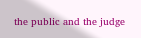the public and the judge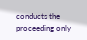conducts the proceeding only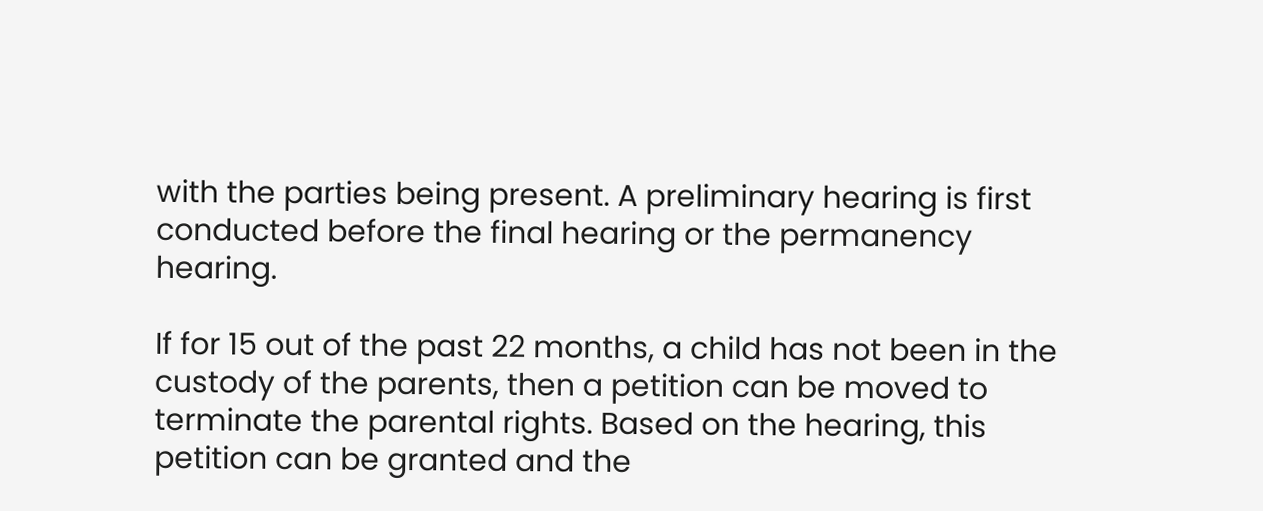with the parties being present. A preliminary hearing is first conducted before the final hearing or the permanency hearing.

If for 15 out of the past 22 months, a child has not been in the custody of the parents, then a petition can be moved to terminate the parental rights. Based on the hearing, this petition can be granted and the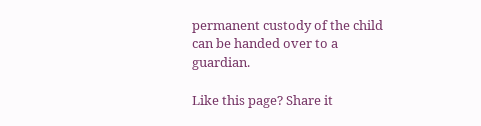permanent custody of the child can be handed over to a guardian.

Like this page? Share it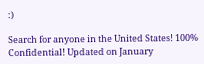:)

Search for anyone in the United States! 100% Confidential! Updated on January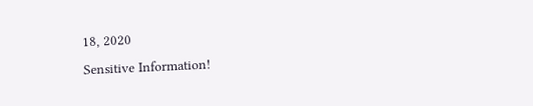18, 2020
Sensitive Information!